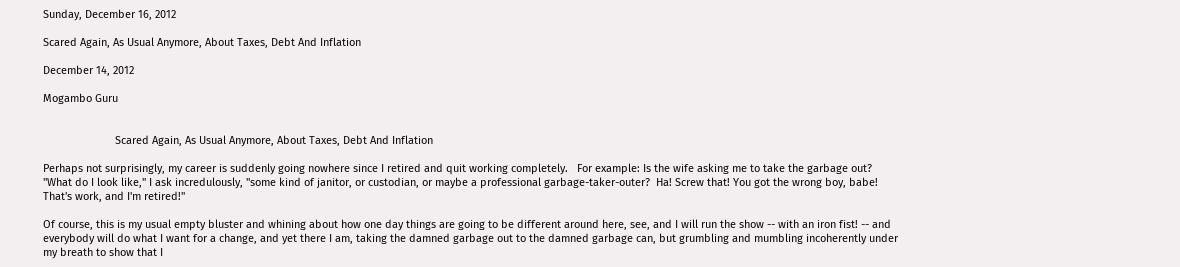Sunday, December 16, 2012

Scared Again, As Usual Anymore, About Taxes, Debt And Inflation

December 14, 2012

Mogambo Guru


                        Scared Again, As Usual Anymore, About Taxes, Debt And Inflation

Perhaps not surprisingly, my career is suddenly going nowhere since I retired and quit working completely.   For example: Is the wife asking me to take the garbage out?  "What do I look like," I ask incredulously, "some kind of janitor, or custodian, or maybe a professional garbage-taker-outer?  Ha! Screw that! You got the wrong boy, babe! That's work, and I'm retired!"

Of course, this is my usual empty bluster and whining about how one day things are going to be different around here, see, and I will run the show -- with an iron fist! -- and everybody will do what I want for a change, and yet there I am, taking the damned garbage out to the damned garbage can, but grumbling and mumbling incoherently under my breath to show that I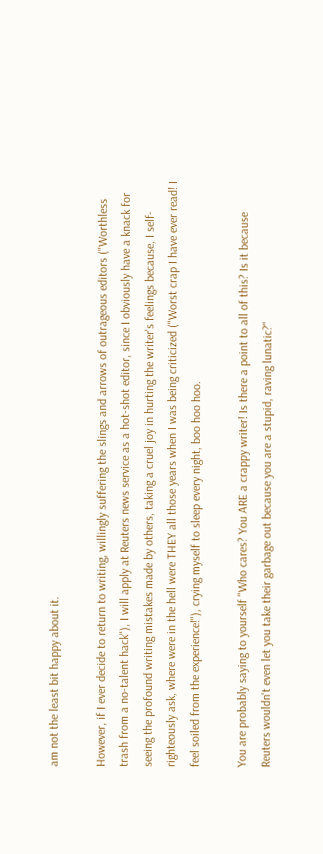am not the least bit happy about it.

However, if I ever decide to return to writing, willingly suffering the slings and arrows of outrageous editors ("Worthless trash from a no-talent hack"), I will apply at Reuters news service as a hot-shot editor, since I obviously have a knack for seeing the profound writing mistakes made by others, taking a cruel joy in hurting the writer's feelings because, I self-righteously ask, where were in the hell were THEY all those years when I was being criticized ("Worst crap I have ever read! I feel soiled from the experience!"), crying myself to sleep every night, boo hoo hoo.

You are probably saying to yourself "Who cares? You ARE a crappy writer! Is there a point to all of this? Is it because Reuters wouldn't even let you take their garbage out because you are a stupid, raving lunatic?"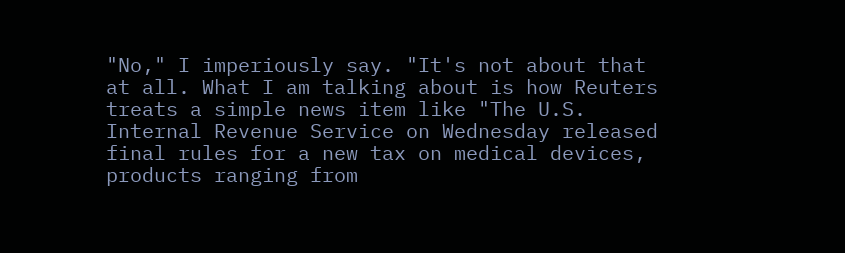"No," I imperiously say. "It's not about that at all. What I am talking about is how Reuters treats a simple news item like "The U.S. Internal Revenue Service on Wednesday released final rules for a new tax on medical devices, products ranging from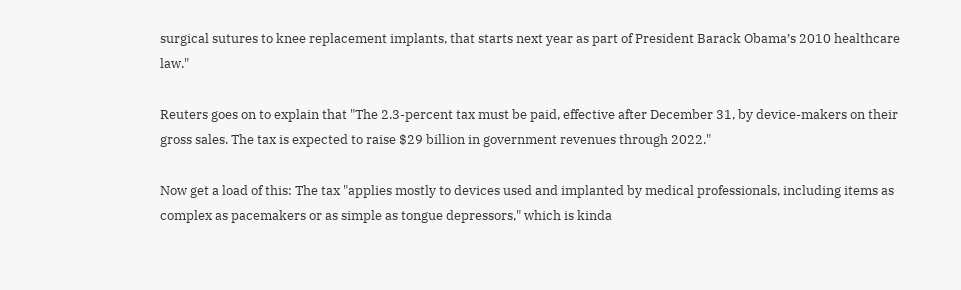surgical sutures to knee replacement implants, that starts next year as part of President Barack Obama’s 2010 healthcare law."

Reuters goes on to explain that "The 2.3-percent tax must be paid, effective after December 31, by device-makers on their gross sales. The tax is expected to raise $29 billion in government revenues through 2022."

Now get a load of this: The tax "applies mostly to devices used and implanted by medical professionals, including items as complex as pacemakers or as simple as tongue depressors," which is kinda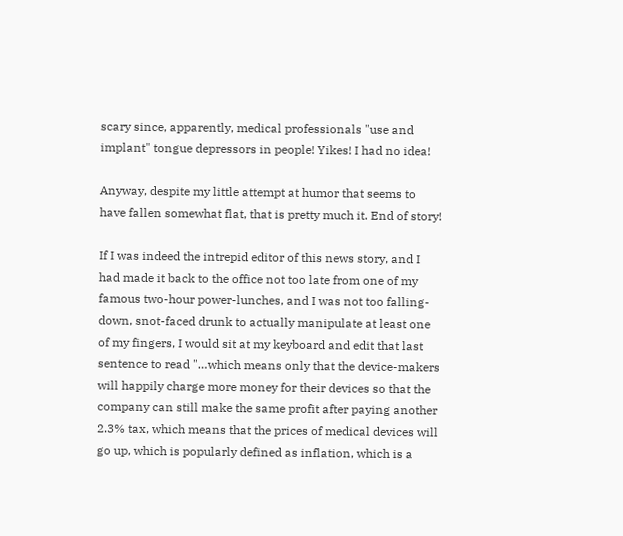scary since, apparently, medical professionals "use and implant" tongue depressors in people! Yikes! I had no idea!

Anyway, despite my little attempt at humor that seems to have fallen somewhat flat, that is pretty much it. End of story!

If I was indeed the intrepid editor of this news story, and I had made it back to the office not too late from one of my famous two-hour power-lunches, and I was not too falling-down, snot-faced drunk to actually manipulate at least one of my fingers, I would sit at my keyboard and edit that last sentence to read "…which means only that the device-makers will happily charge more money for their devices so that the company can still make the same profit after paying another 2.3% tax, which means that the prices of medical devices will go up, which is popularly defined as inflation, which is a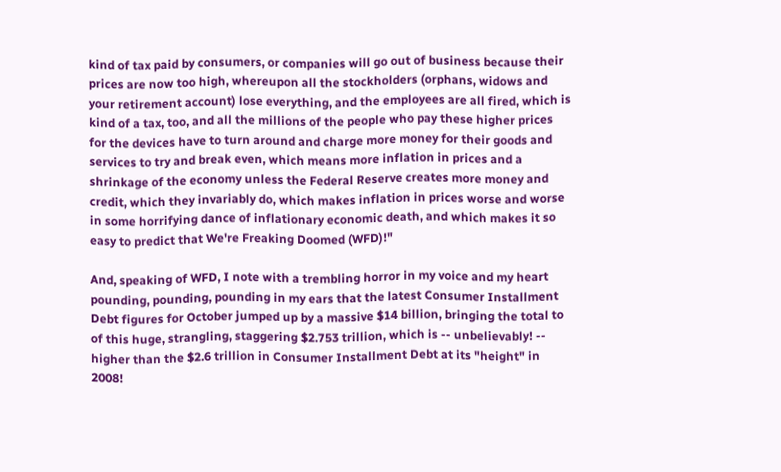kind of tax paid by consumers, or companies will go out of business because their prices are now too high, whereupon all the stockholders (orphans, widows and your retirement account) lose everything, and the employees are all fired, which is kind of a tax, too, and all the millions of the people who pay these higher prices for the devices have to turn around and charge more money for their goods and services to try and break even, which means more inflation in prices and a shrinkage of the economy unless the Federal Reserve creates more money and credit, which they invariably do, which makes inflation in prices worse and worse in some horrifying dance of inflationary economic death, and which makes it so easy to predict that We're Freaking Doomed (WFD)!"

And, speaking of WFD, I note with a trembling horror in my voice and my heart pounding, pounding, pounding in my ears that the latest Consumer Installment Debt figures for October jumped up by a massive $14 billion, bringing the total to of this huge, strangling, staggering $2.753 trillion, which is -- unbelievably! -- higher than the $2.6 trillion in Consumer Installment Debt at its "height" in 2008!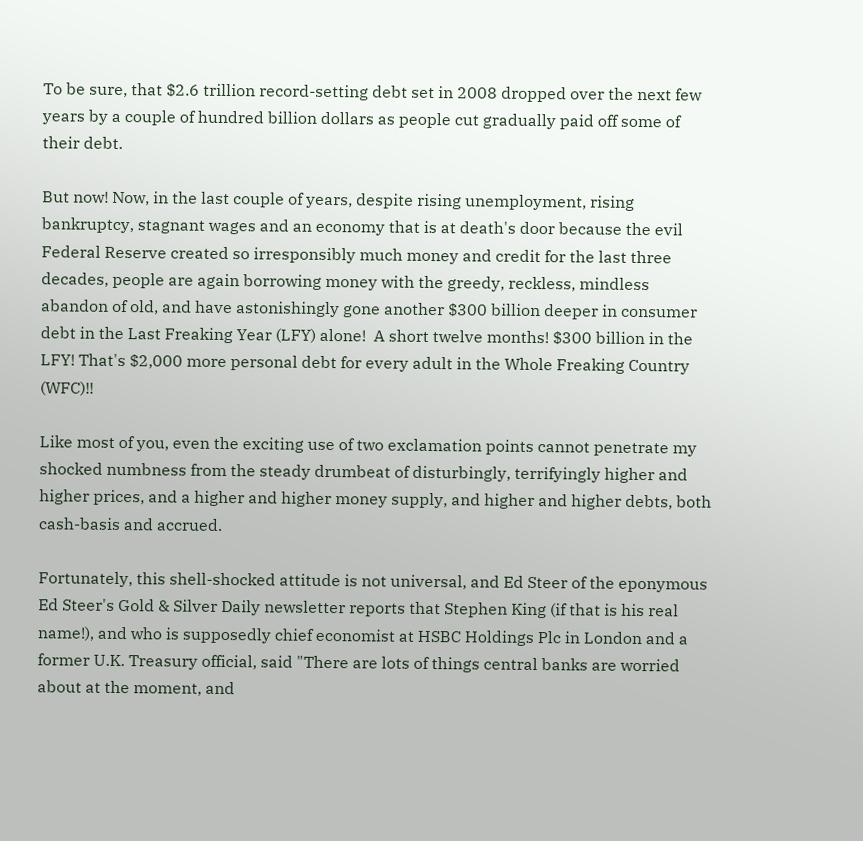To be sure, that $2.6 trillion record-setting debt set in 2008 dropped over the next few years by a couple of hundred billion dollars as people cut gradually paid off some of their debt.

But now! Now, in the last couple of years, despite rising unemployment, rising bankruptcy, stagnant wages and an economy that is at death's door because the evil Federal Reserve created so irresponsibly much money and credit for the last three decades, people are again borrowing money with the greedy, reckless, mindless abandon of old, and have astonishingly gone another $300 billion deeper in consumer debt in the Last Freaking Year (LFY) alone!  A short twelve months! $300 billion in the LFY! That's $2,000 more personal debt for every adult in the Whole Freaking Country (WFC)!!

Like most of you, even the exciting use of two exclamation points cannot penetrate my shocked numbness from the steady drumbeat of disturbingly, terrifyingly higher and higher prices, and a higher and higher money supply, and higher and higher debts, both cash-basis and accrued.

Fortunately, this shell-shocked attitude is not universal, and Ed Steer of the eponymous Ed Steer's Gold & Silver Daily newsletter reports that Stephen King (if that is his real name!), and who is supposedly chief economist at HSBC Holdings Plc in London and a former U.K. Treasury official, said "There are lots of things central banks are worried about at the moment, and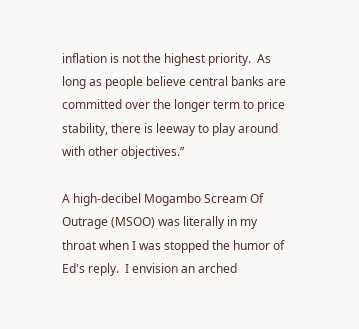inflation is not the highest priority.  As long as people believe central banks are committed over the longer term to price stability, there is leeway to play around with other objectives.”

A high-decibel Mogambo Scream Of Outrage (MSOO) was literally in my throat when I was stopped the humor of Ed's reply.  I envision an arched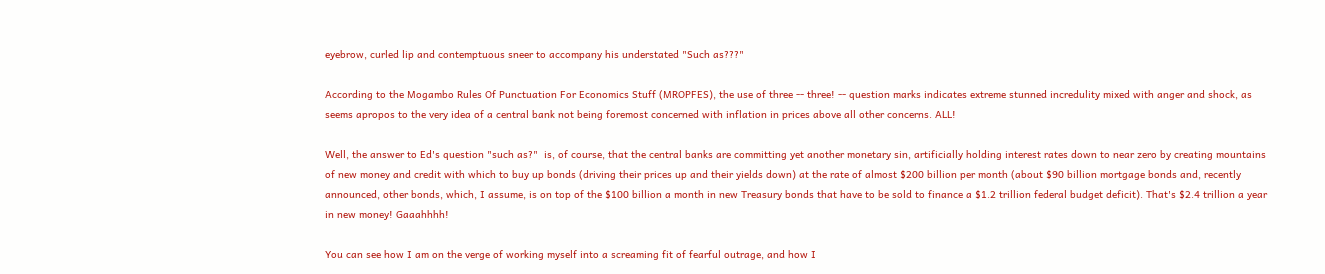eyebrow, curled lip and contemptuous sneer to accompany his understated "Such as???"

According to the Mogambo Rules Of Punctuation For Economics Stuff (MROPFES), the use of three -- three! -- question marks indicates extreme stunned incredulity mixed with anger and shock, as seems apropos to the very idea of a central bank not being foremost concerned with inflation in prices above all other concerns. ALL!

Well, the answer to Ed's question "such as?"  is, of course, that the central banks are committing yet another monetary sin, artificially holding interest rates down to near zero by creating mountains of new money and credit with which to buy up bonds (driving their prices up and their yields down) at the rate of almost $200 billion per month (about $90 billion mortgage bonds and, recently announced, other bonds, which, I assume, is on top of the $100 billion a month in new Treasury bonds that have to be sold to finance a $1.2 trillion federal budget deficit). That's $2.4 trillion a year in new money! Gaaahhhh!

You can see how I am on the verge of working myself into a screaming fit of fearful outrage, and how I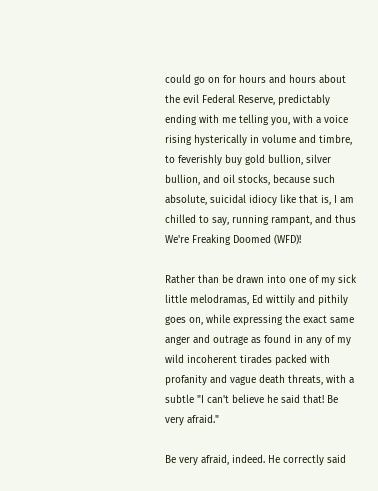could go on for hours and hours about the evil Federal Reserve, predictably ending with me telling you, with a voice rising hysterically in volume and timbre, to feverishly buy gold bullion, silver bullion, and oil stocks, because such absolute, suicidal idiocy like that is, I am chilled to say, running rampant, and thus We're Freaking Doomed (WFD)!

Rather than be drawn into one of my sick little melodramas, Ed wittily and pithily goes on, while expressing the exact same anger and outrage as found in any of my wild incoherent tirades packed with profanity and vague death threats, with a subtle "I can't believe he said that! Be very afraid."

Be very afraid, indeed. He correctly said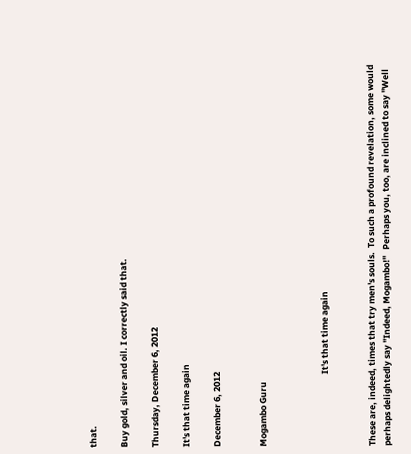that.

Buy gold, silver and oil. I correctly said that.

Thursday, December 6, 2012

It's that time again

December 6, 2012


Mogambo Guru



                                    It's that time again


These are, indeed, times that try men's souls.  To such a profound revelation, some would perhaps delightedly say "Indeed, Mogambo!"   Perhaps you, too, are inclined to say "Well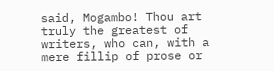said, Mogambo! Thou art truly the greatest of writers, who can, with a mere fillip of prose or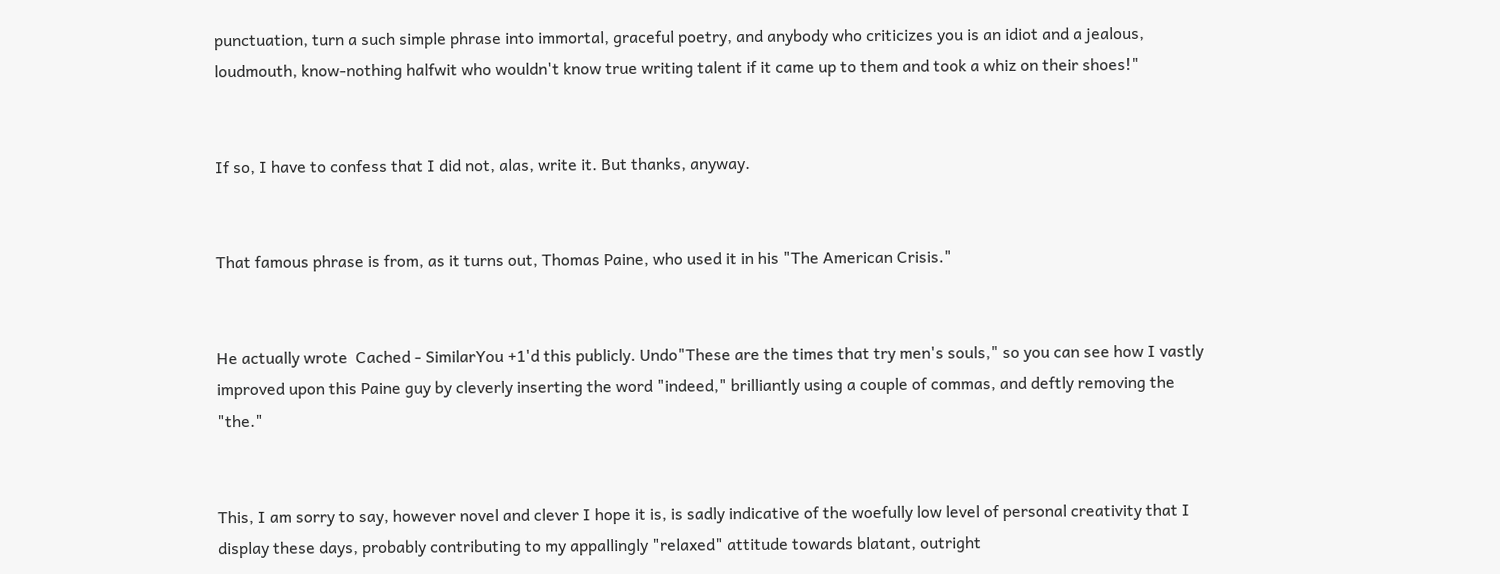punctuation, turn a such simple phrase into immortal, graceful poetry, and anybody who criticizes you is an idiot and a jealous, loudmouth, know-nothing halfwit who wouldn't know true writing talent if it came up to them and took a whiz on their shoes!"


If so, I have to confess that I did not, alas, write it. But thanks, anyway.


That famous phrase is from, as it turns out, Thomas Paine, who used it in his "The American Crisis."


He actually wrote  Cached - SimilarYou +1'd this publicly. Undo"These are the times that try men's souls," so you can see how I vastly improved upon this Paine guy by cleverly inserting the word "indeed," brilliantly using a couple of commas, and deftly removing the "the."


This, I am sorry to say, however novel and clever I hope it is, is sadly indicative of the woefully low level of personal creativity that I display these days, probably contributing to my appallingly "relaxed" attitude towards blatant, outright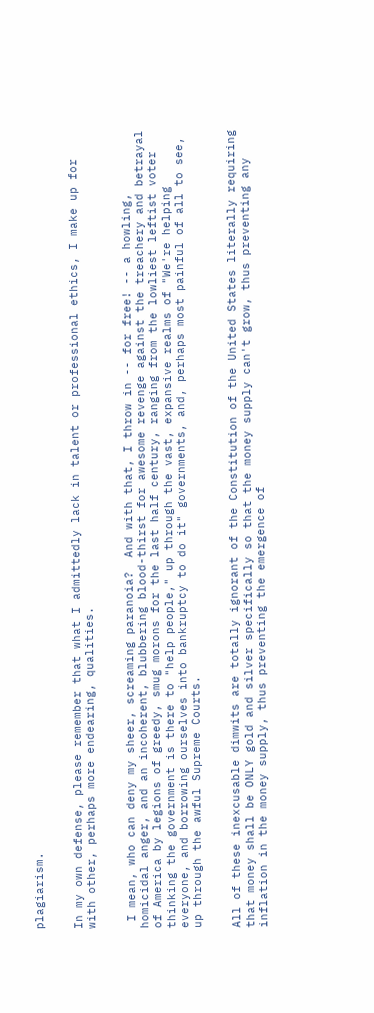plagiarism.


In my own defense, please remember that what I admittedly lack in talent or professional ethics, I make up for with other, perhaps more endearing, qualities.


 I mean, who can deny my sheer, screaming paranoia?  And with that, I throw in -- for free! -- a howling, homicidal anger, and an incoherent, blubbering blood-thirst for awesome revenge against the treachery and betrayal of America by legions of greedy, smug morons for the last half century, ranging from the lowliest leftist voter thinking the government is there to "help people," up through the vast, expansive realms of "We're helping everyone, and borrowing ourselves into bankruptcy to do it" governments, and, perhaps most painful of all to see, up through the awful Supreme Courts.


All of these inexcusable dimwits are totally ignorant of the Constitution of the United States literally requiring that money shall be ONLY gold and silver specifically so that the money supply can't grow, thus preventing any inflation in the money supply, thus preventing the emergence of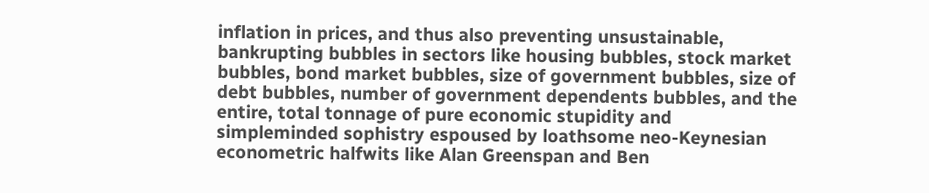inflation in prices, and thus also preventing unsustainable, bankrupting bubbles in sectors like housing bubbles, stock market bubbles, bond market bubbles, size of government bubbles, size of debt bubbles, number of government dependents bubbles, and the entire, total tonnage of pure economic stupidity and simpleminded sophistry espoused by loathsome neo-Keynesian econometric halfwits like Alan Greenspan and Ben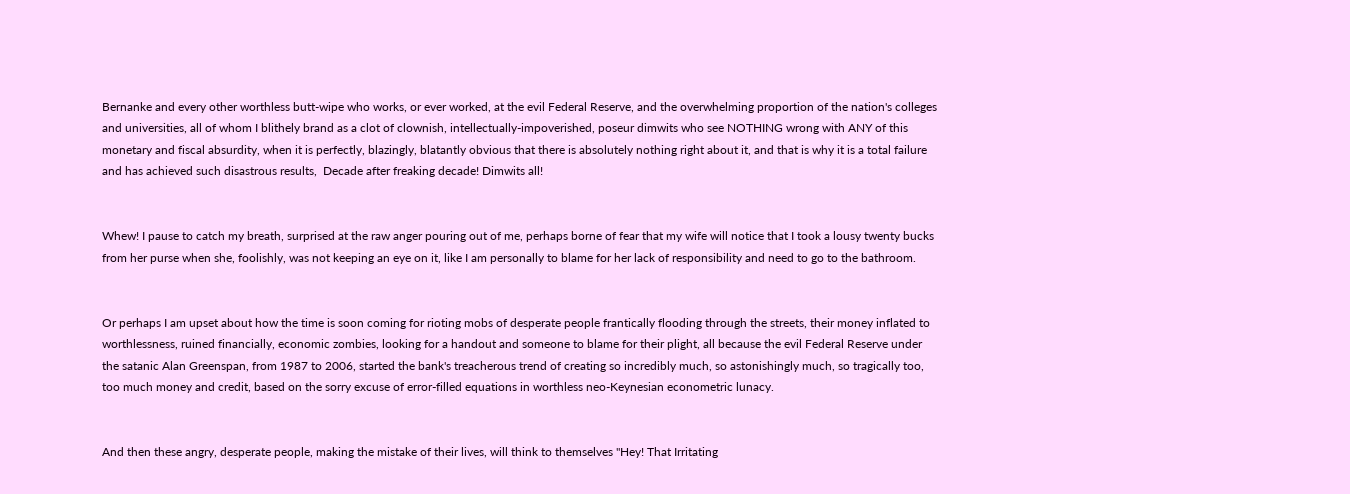Bernanke and every other worthless butt-wipe who works, or ever worked, at the evil Federal Reserve, and the overwhelming proportion of the nation's colleges and universities, all of whom I blithely brand as a clot of clownish, intellectually-impoverished, poseur dimwits who see NOTHING wrong with ANY of this monetary and fiscal absurdity, when it is perfectly, blazingly, blatantly obvious that there is absolutely nothing right about it, and that is why it is a total failure and has achieved such disastrous results,  Decade after freaking decade! Dimwits all!


Whew! I pause to catch my breath, surprised at the raw anger pouring out of me, perhaps borne of fear that my wife will notice that I took a lousy twenty bucks from her purse when she, foolishly, was not keeping an eye on it, like I am personally to blame for her lack of responsibility and need to go to the bathroom.


Or perhaps I am upset about how the time is soon coming for rioting mobs of desperate people frantically flooding through the streets, their money inflated to worthlessness, ruined financially, economic zombies, looking for a handout and someone to blame for their plight, all because the evil Federal Reserve under the satanic Alan Greenspan, from 1987 to 2006, started the bank's treacherous trend of creating so incredibly much, so astonishingly much, so tragically too, too much money and credit, based on the sorry excuse of error-filled equations in worthless neo-Keynesian econometric lunacy.


And then these angry, desperate people, making the mistake of their lives, will think to themselves "Hey! That Irritating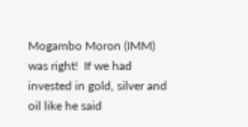Mogambo Moron (IMM) was right!  If we had invested in gold, silver and oil like he said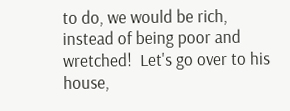to do, we would be rich, instead of being poor and wretched!  Let's go over to his house,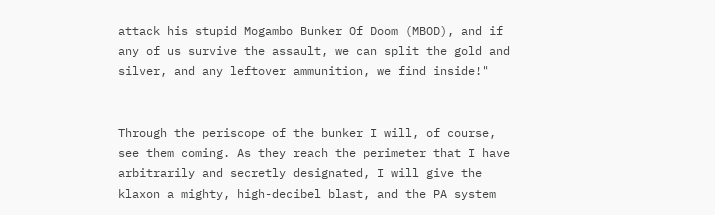attack his stupid Mogambo Bunker Of Doom (MBOD), and if any of us survive the assault, we can split the gold and silver, and any leftover ammunition, we find inside!"


Through the periscope of the bunker I will, of course, see them coming. As they reach the perimeter that I have arbitrarily and secretly designated, I will give the klaxon a mighty, high-decibel blast, and the PA system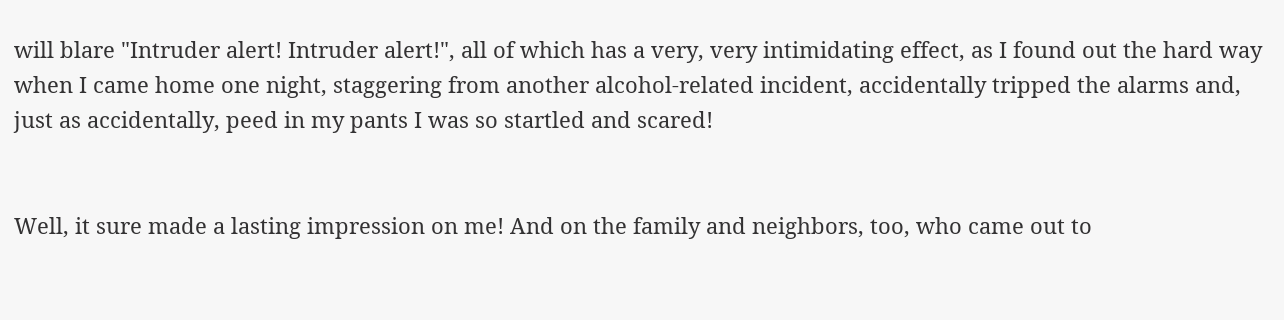will blare "Intruder alert! Intruder alert!", all of which has a very, very intimidating effect, as I found out the hard way when I came home one night, staggering from another alcohol-related incident, accidentally tripped the alarms and, just as accidentally, peed in my pants I was so startled and scared!


Well, it sure made a lasting impression on me! And on the family and neighbors, too, who came out to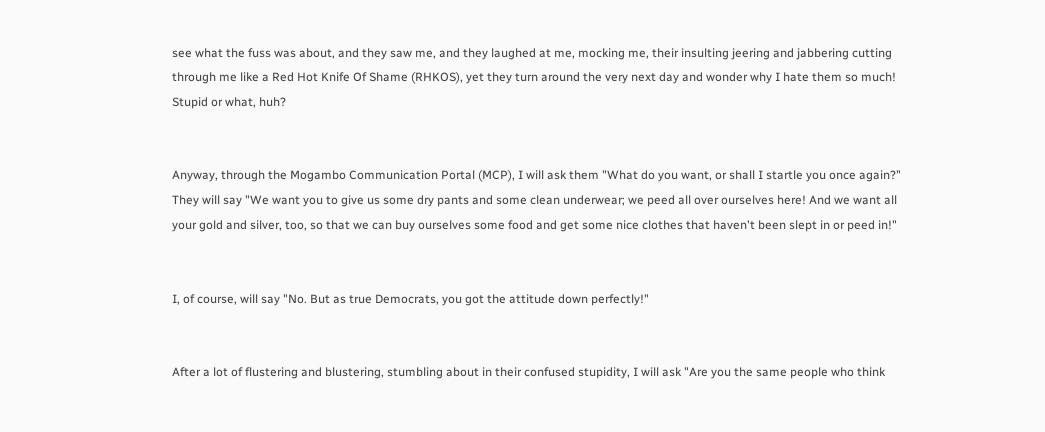see what the fuss was about, and they saw me, and they laughed at me, mocking me, their insulting jeering and jabbering cutting through me like a Red Hot Knife Of Shame (RHKOS), yet they turn around the very next day and wonder why I hate them so much!  Stupid or what, huh?


Anyway, through the Mogambo Communication Portal (MCP), I will ask them "What do you want, or shall I startle you once again?"  They will say "We want you to give us some dry pants and some clean underwear; we peed all over ourselves here! And we want all your gold and silver, too, so that we can buy ourselves some food and get some nice clothes that haven't been slept in or peed in!"


I, of course, will say "No. But as true Democrats, you got the attitude down perfectly!"


After a lot of flustering and blustering, stumbling about in their confused stupidity, I will ask "Are you the same people who think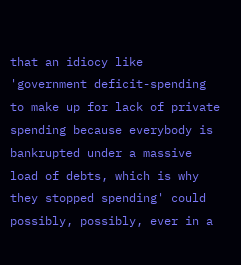that an idiocy like 'government deficit-spending to make up for lack of private spending because everybody is bankrupted under a massive load of debts, which is why they stopped spending' could possibly, possibly, ever in a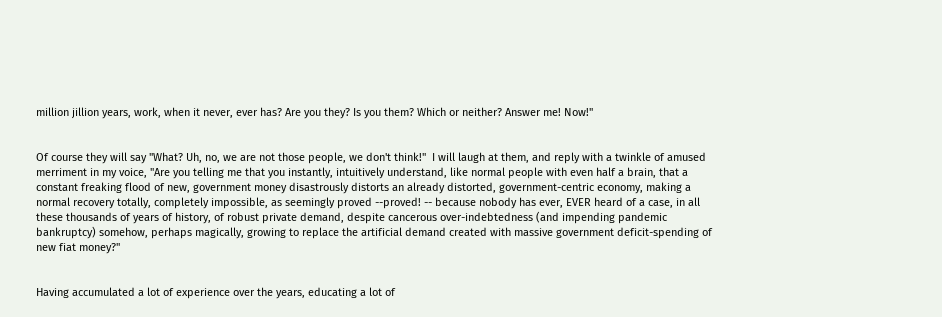million jillion years, work, when it never, ever has? Are you they? Is you them? Which or neither? Answer me! Now!"


Of course they will say "What? Uh, no, we are not those people, we don't think!"  I will laugh at them, and reply with a twinkle of amused merriment in my voice, "Are you telling me that you instantly, intuitively understand, like normal people with even half a brain, that a constant freaking flood of new, government money disastrously distorts an already distorted, government-centric economy, making a normal recovery totally, completely impossible, as seemingly proved --proved! -- because nobody has ever, EVER heard of a case, in all these thousands of years of history, of robust private demand, despite cancerous over-indebtedness (and impending pandemic bankruptcy) somehow, perhaps magically, growing to replace the artificial demand created with massive government deficit-spending of new fiat money?"


Having accumulated a lot of experience over the years, educating a lot of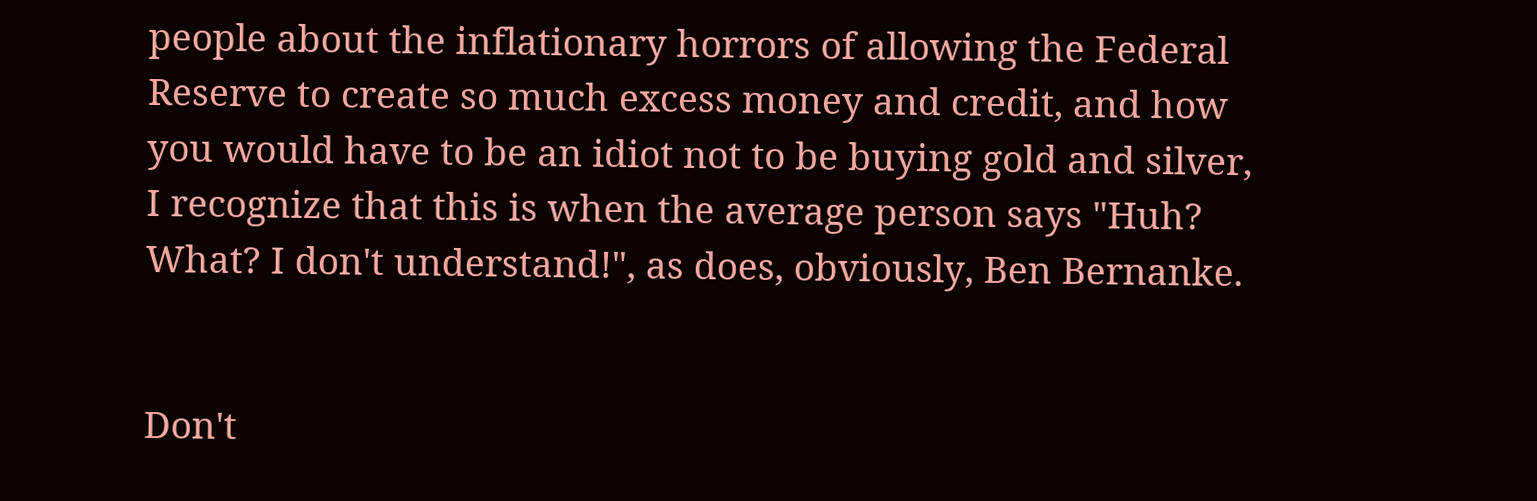people about the inflationary horrors of allowing the Federal Reserve to create so much excess money and credit, and how you would have to be an idiot not to be buying gold and silver, I recognize that this is when the average person says "Huh? What? I don't understand!", as does, obviously, Ben Bernanke.


Don't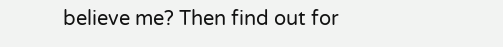believe me? Then find out for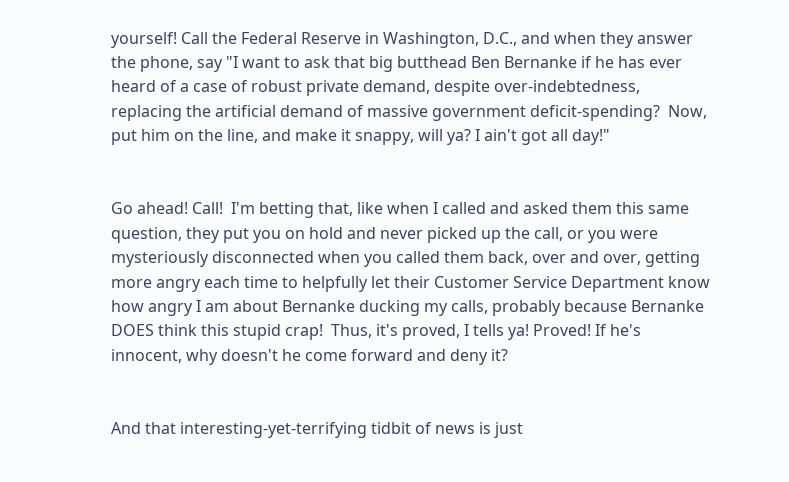yourself! Call the Federal Reserve in Washington, D.C., and when they answer the phone, say "I want to ask that big butthead Ben Bernanke if he has ever heard of a case of robust private demand, despite over-indebtedness, replacing the artificial demand of massive government deficit-spending?  Now, put him on the line, and make it snappy, will ya? I ain't got all day!"


Go ahead! Call!  I'm betting that, like when I called and asked them this same question, they put you on hold and never picked up the call, or you were mysteriously disconnected when you called them back, over and over, getting more angry each time to helpfully let their Customer Service Department know how angry I am about Bernanke ducking my calls, probably because Bernanke DOES think this stupid crap!  Thus, it's proved, I tells ya! Proved! If he's innocent, why doesn't he come forward and deny it?


And that interesting-yet-terrifying tidbit of news is just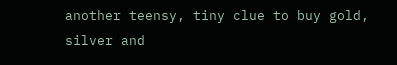another teensy, tiny clue to buy gold, silver and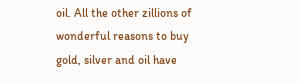oil. All the other zillions of wonderful reasons to buy gold, silver and oil have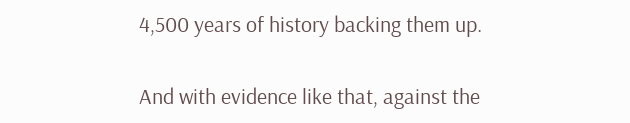4,500 years of history backing them up.


And with evidence like that, against the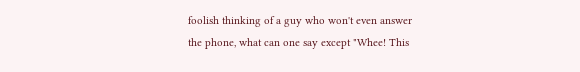foolish thinking of a guy who won't even answer the phone, what can one say except "Whee! This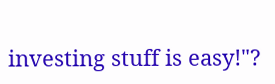investing stuff is easy!"?